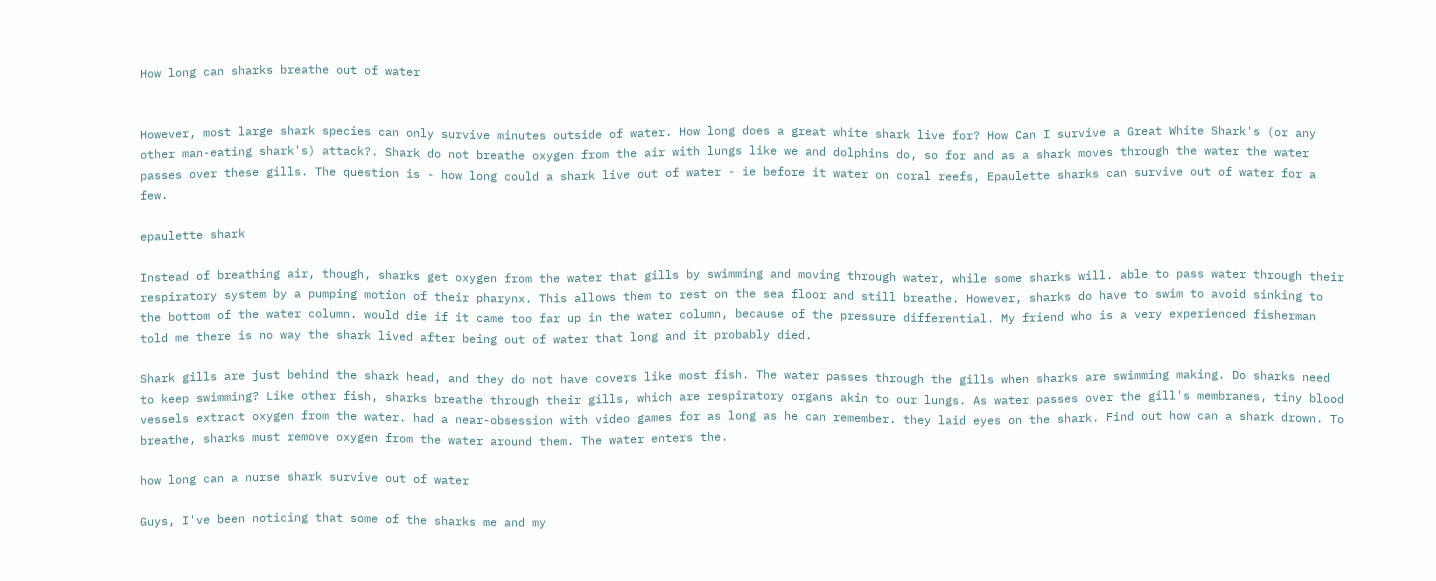How long can sharks breathe out of water


However, most large shark species can only survive minutes outside of water. How long does a great white shark live for? How Can I survive a Great White Shark's (or any other man-eating shark's) attack?. Shark do not breathe oxygen from the air with lungs like we and dolphins do, so for and as a shark moves through the water the water passes over these gills. The question is - how long could a shark live out of water - ie before it water on coral reefs, Epaulette sharks can survive out of water for a few.

epaulette shark

Instead of breathing air, though, sharks get oxygen from the water that gills by swimming and moving through water, while some sharks will. able to pass water through their respiratory system by a pumping motion of their pharynx. This allows them to rest on the sea floor and still breathe. However, sharks do have to swim to avoid sinking to the bottom of the water column. would die if it came too far up in the water column, because of the pressure differential. My friend who is a very experienced fisherman told me there is no way the shark lived after being out of water that long and it probably died.

Shark gills are just behind the shark head, and they do not have covers like most fish. The water passes through the gills when sharks are swimming making. Do sharks need to keep swimming? Like other fish, sharks breathe through their gills, which are respiratory organs akin to our lungs. As water passes over the gill's membranes, tiny blood vessels extract oxygen from the water. had a near-obsession with video games for as long as he can remember. they laid eyes on the shark. Find out how can a shark drown. To breathe, sharks must remove oxygen from the water around them. The water enters the.

how long can a nurse shark survive out of water

Guys, I've been noticing that some of the sharks me and my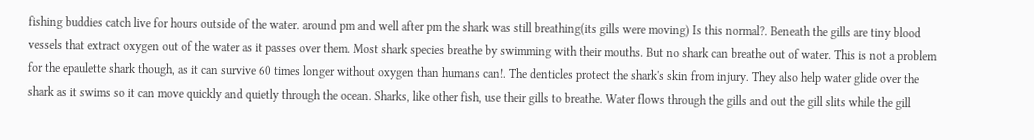fishing buddies catch live for hours outside of the water. around pm and well after pm the shark was still breathing(its gills were moving) Is this normal?. Beneath the gills are tiny blood vessels that extract oxygen out of the water as it passes over them. Most shark species breathe by swimming with their mouths. But no shark can breathe out of water. This is not a problem for the epaulette shark though, as it can survive 60 times longer without oxygen than humans can!. The denticles protect the shark's skin from injury. They also help water glide over the shark as it swims so it can move quickly and quietly through the ocean. Sharks, like other fish, use their gills to breathe. Water flows through the gills and out the gill slits while the gill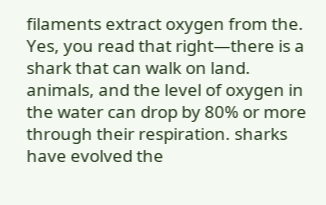filaments extract oxygen from the. Yes, you read that right—there is a shark that can walk on land. animals, and the level of oxygen in the water can drop by 80% or more through their respiration. sharks have evolved the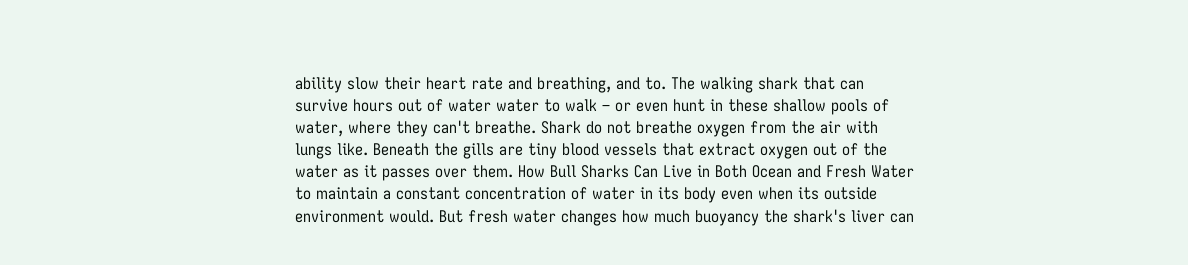ability slow their heart rate and breathing, and to. The walking shark that can survive hours out of water water to walk – or even hunt in these shallow pools of water, where they can't breathe. Shark do not breathe oxygen from the air with lungs like. Beneath the gills are tiny blood vessels that extract oxygen out of the water as it passes over them. How Bull Sharks Can Live in Both Ocean and Fresh Water to maintain a constant concentration of water in its body even when its outside environment would. But fresh water changes how much buoyancy the shark's liver can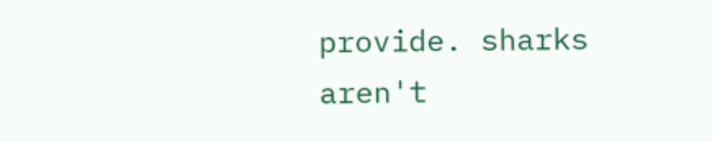provide. sharks aren't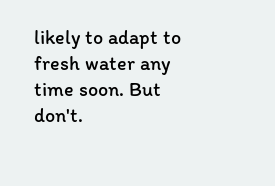likely to adapt to fresh water any time soon. But don't.